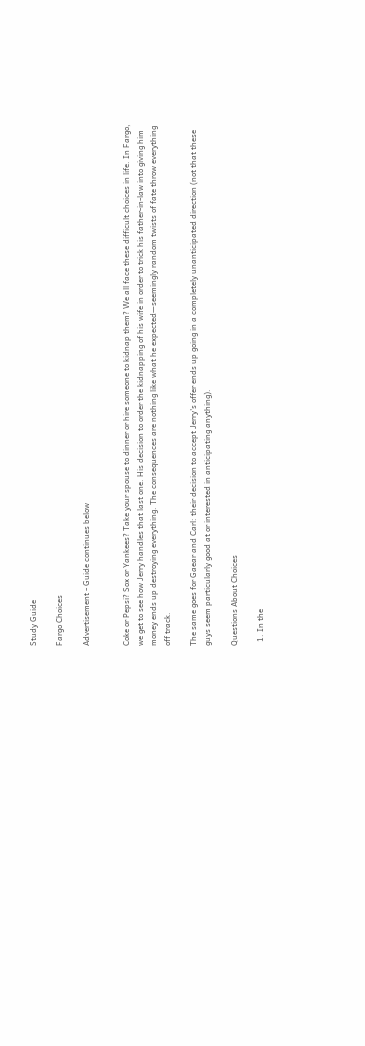Study Guide

Fargo Choices

Advertisement - Guide continues below


Coke or Pepsi? Sox or Yankees? Take your spouse to dinner or hire someone to kidnap them? We all face these difficult choices in life. In Fargo, we get to see how Jerry handles that last one. His decision to order the kidnapping of his wife in order to trick his father-in-law into giving him money ends up destroying everything. The consequences are nothing like what he expected—seemingly random twists of fate throw everything off track.

The same goes for Gaear and Carl: their decision to accept Jerry's offer ends up going in a completely unanticipated direction (not that these guys seem particularly good at or interested in anticipating anything).

Questions About Choices

  1. In the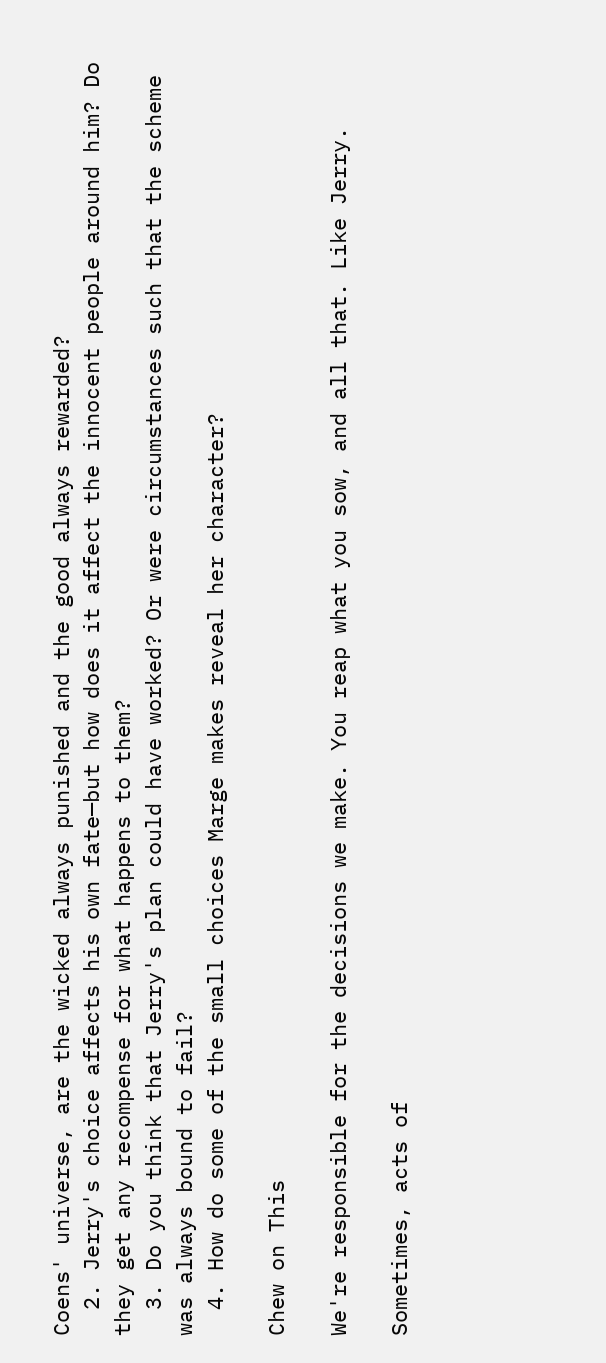Coens' universe, are the wicked always punished and the good always rewarded?
  2. Jerry's choice affects his own fate—but how does it affect the innocent people around him? Do they get any recompense for what happens to them?
  3. Do you think that Jerry's plan could have worked? Or were circumstances such that the scheme was always bound to fail?
  4. How do some of the small choices Marge makes reveal her character?

Chew on This

We're responsible for the decisions we make. You reap what you sow, and all that. Like Jerry.

Sometimes, acts of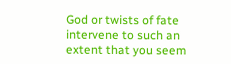God or twists of fate intervene to such an extent that you seem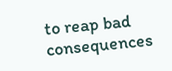to reap bad consequences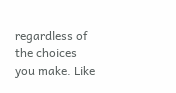regardless of the choices you make. Like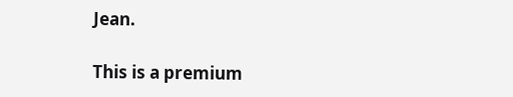Jean.

This is a premium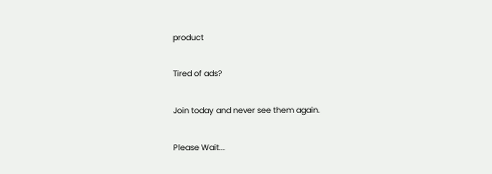product

Tired of ads?

Join today and never see them again.

Please Wait...